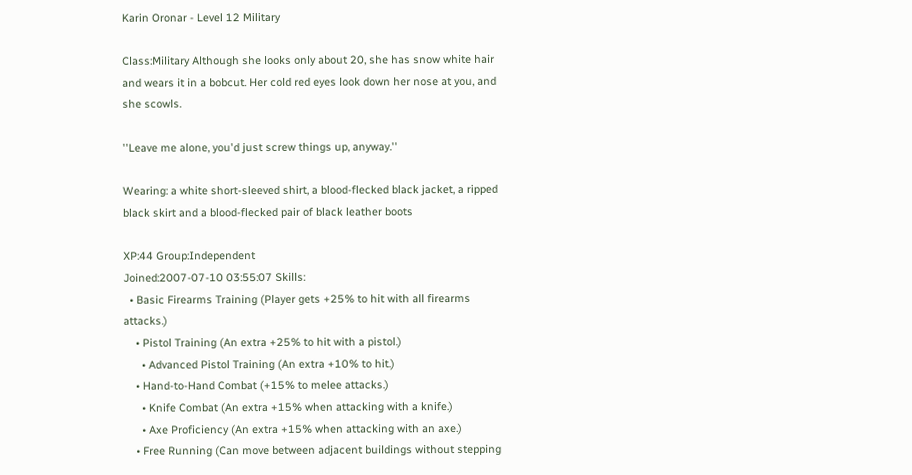Karin Oronar - Level 12 Military

Class:Military Although she looks only about 20, she has snow white hair and wears it in a bobcut. Her cold red eyes look down her nose at you, and she scowls.

''Leave me alone, you'd just screw things up, anyway.''

Wearing: a white short-sleeved shirt, a blood-flecked black jacket, a ripped black skirt and a blood-flecked pair of black leather boots

XP:44 Group:Independent
Joined:2007-07-10 03:55:07 Skills:
  • Basic Firearms Training (Player gets +25% to hit with all firearms attacks.)
    • Pistol Training (An extra +25% to hit with a pistol.)
      • Advanced Pistol Training (An extra +10% to hit.)
    • Hand-to-Hand Combat (+15% to melee attacks.)
      • Knife Combat (An extra +15% when attacking with a knife.)
      • Axe Proficiency (An extra +15% when attacking with an axe.)
    • Free Running (Can move between adjacent buildings without stepping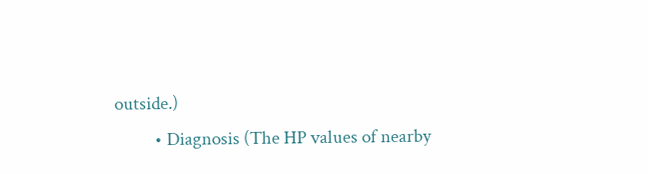outside.)
          • Diagnosis (The HP values of nearby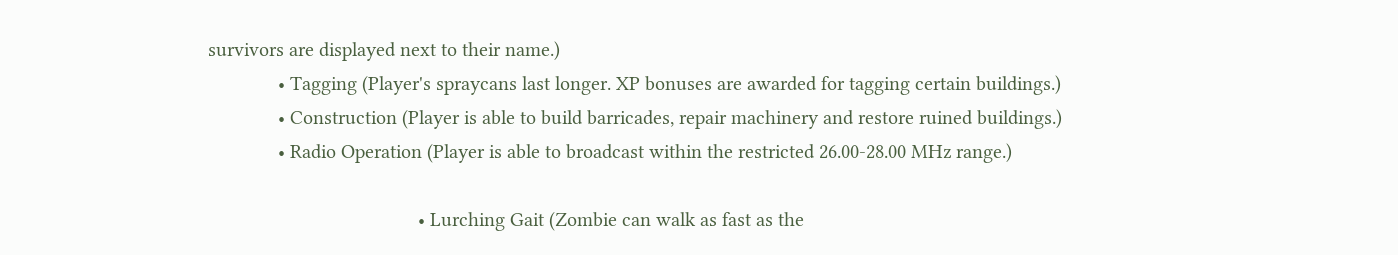survivors are displayed next to their name.)
              • Tagging (Player's spraycans last longer. XP bonuses are awarded for tagging certain buildings.)
              • Construction (Player is able to build barricades, repair machinery and restore ruined buildings.)
              • Radio Operation (Player is able to broadcast within the restricted 26.00-28.00 MHz range.)

                                          • Lurching Gait (Zombie can walk as fast as the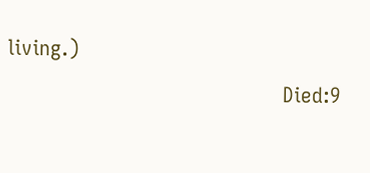living.)
                                              Died:9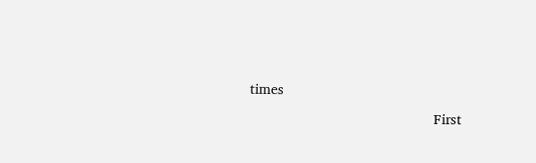times
                                              First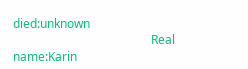died:unknown
                                              Real name:Karin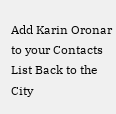Add Karin Oronar to your Contacts List Back to the City